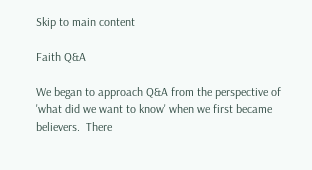Skip to main content

Faith Q&A

We began to approach Q&A from the perspective of 'what did we want to know' when we first became believers.  There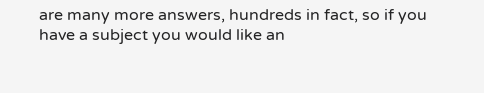are many more answers, hundreds in fact, so if you have a subject you would like an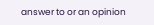answer to or an opinion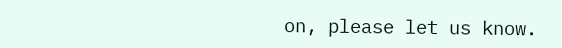on, please let us know.